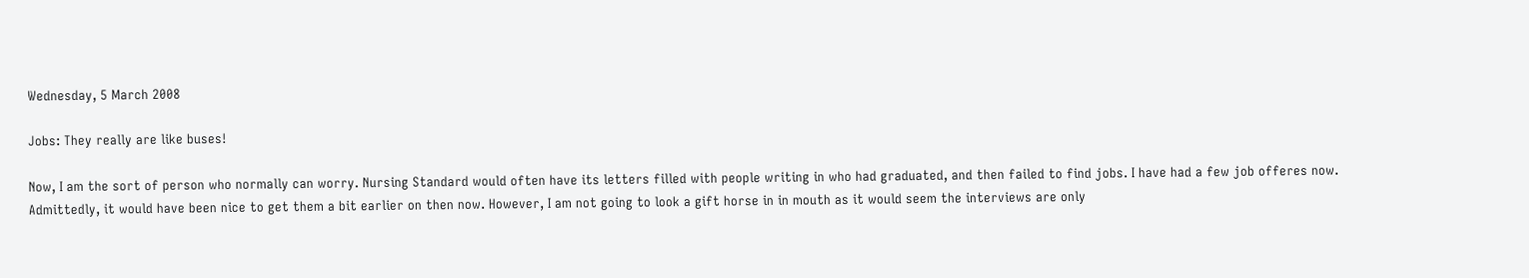Wednesday, 5 March 2008

Jobs: They really are like buses!

Now, I am the sort of person who normally can worry. Nursing Standard would often have its letters filled with people writing in who had graduated, and then failed to find jobs. I have had a few job offeres now. Admittedly, it would have been nice to get them a bit earlier on then now. However, I am not going to look a gift horse in in mouth as it would seem the interviews are only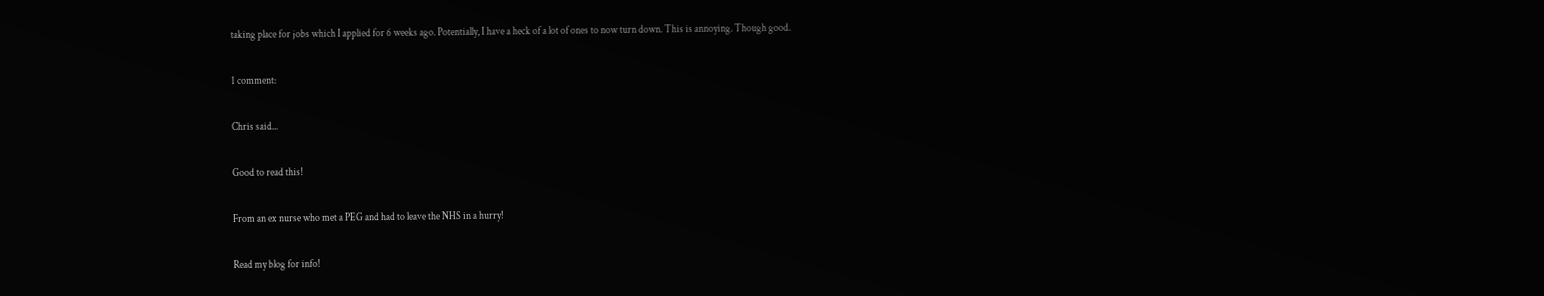taking place for jobs which I applied for 6 weeks ago. Potentially, I have a heck of a lot of ones to now turn down. This is annoying. Though good.

1 comment:

Chris said...

Good to read this!

From an ex nurse who met a PEG and had to leave the NHS in a hurry!

Read my blog for info!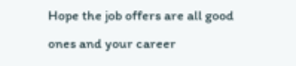Hope the job offers are all good ones and your career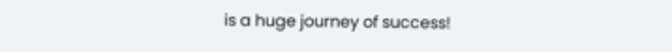is a huge journey of success!